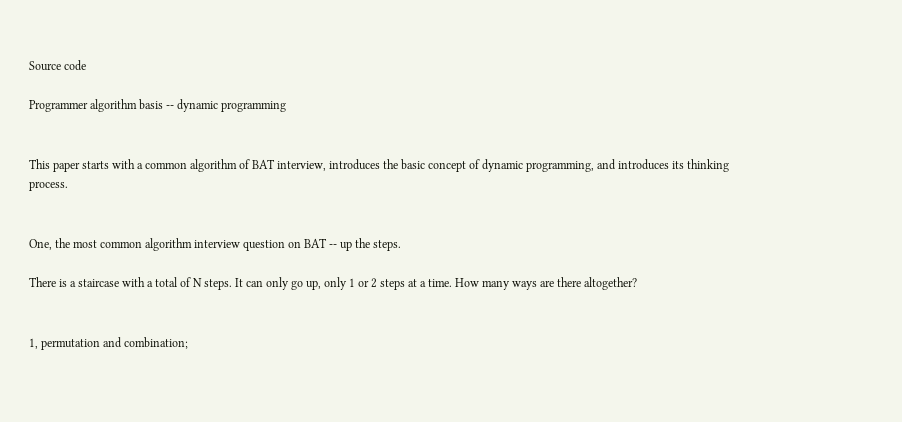Source code

Programmer algorithm basis -- dynamic programming


This paper starts with a common algorithm of BAT interview, introduces the basic concept of dynamic programming, and introduces its thinking process.


One, the most common algorithm interview question on BAT -- up the steps.

There is a staircase with a total of N steps. It can only go up, only 1 or 2 steps at a time. How many ways are there altogether?


1, permutation and combination;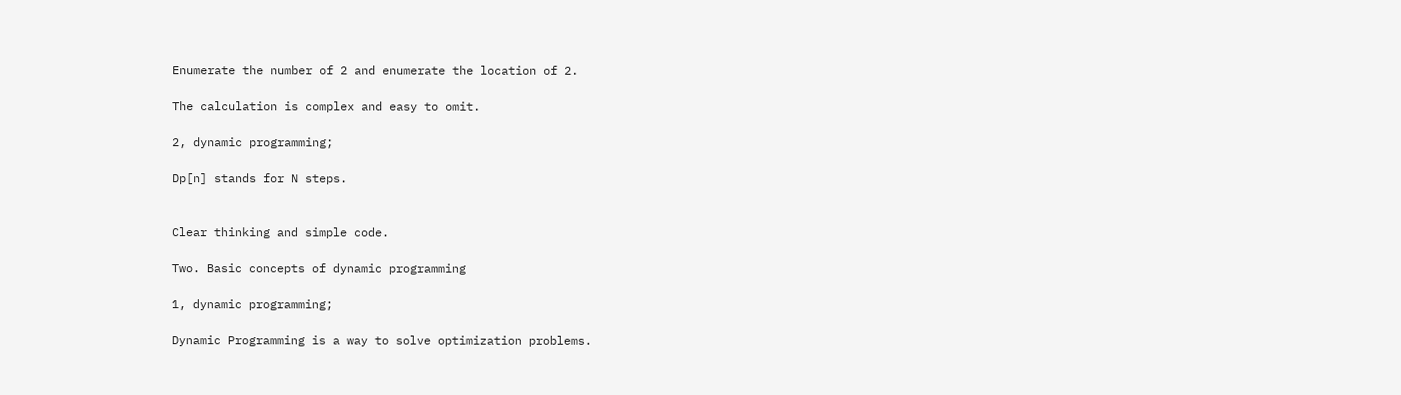Enumerate the number of 2 and enumerate the location of 2.

The calculation is complex and easy to omit.

2, dynamic programming;

Dp[n] stands for N steps.


Clear thinking and simple code.

Two. Basic concepts of dynamic programming

1, dynamic programming;

Dynamic Programming is a way to solve optimization problems.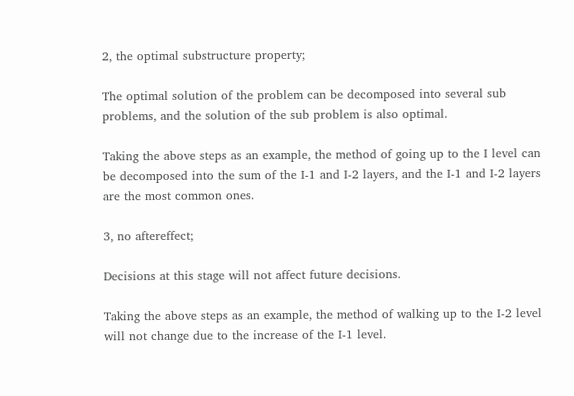2, the optimal substructure property;

The optimal solution of the problem can be decomposed into several sub problems, and the solution of the sub problem is also optimal.

Taking the above steps as an example, the method of going up to the I level can be decomposed into the sum of the I-1 and I-2 layers, and the I-1 and I-2 layers are the most common ones.

3, no aftereffect;

Decisions at this stage will not affect future decisions.

Taking the above steps as an example, the method of walking up to the I-2 level will not change due to the increase of the I-1 level.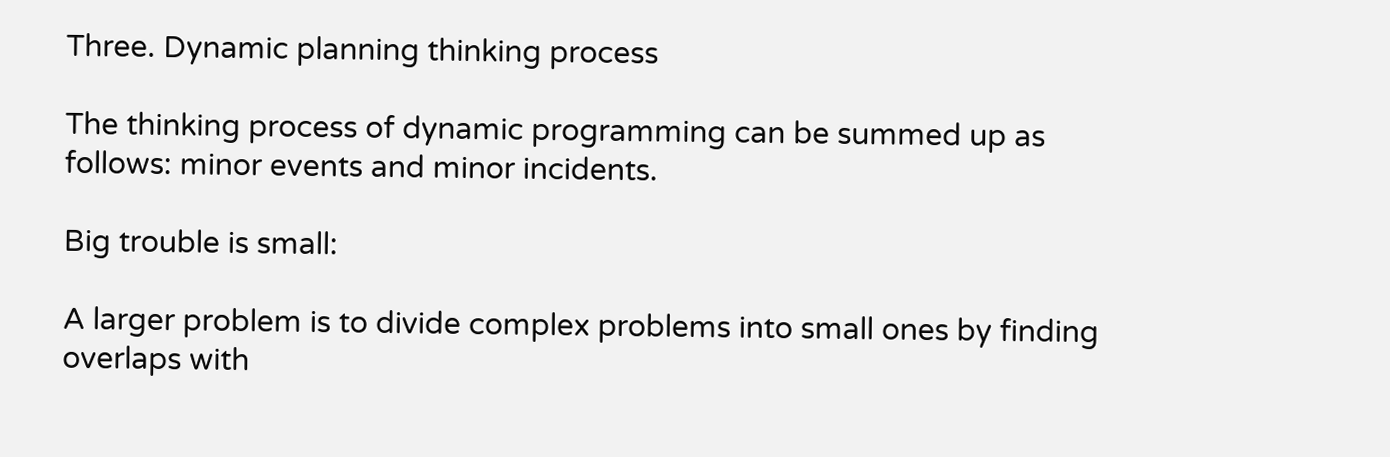Three. Dynamic planning thinking process

The thinking process of dynamic programming can be summed up as follows: minor events and minor incidents.

Big trouble is small:

A larger problem is to divide complex problems into small ones by finding overlaps with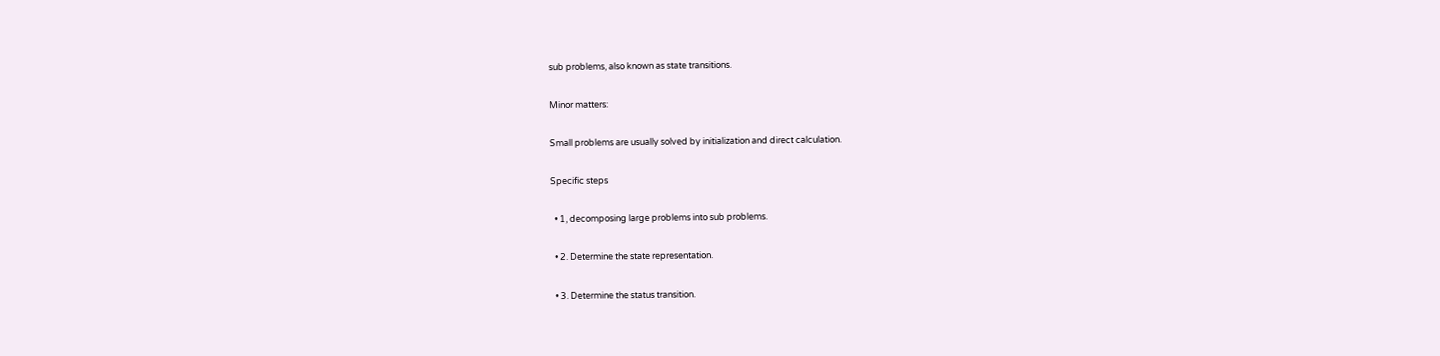sub problems, also known as state transitions.

Minor matters:

Small problems are usually solved by initialization and direct calculation.

Specific steps

  • 1, decomposing large problems into sub problems.

  • 2. Determine the state representation.

  • 3. Determine the status transition.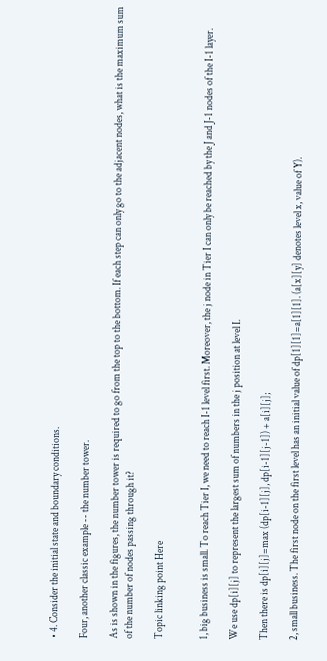• 4. Consider the initial state and boundary conditions.

Four, another classic example -- the number tower.

As is shown in the figures, the number tower is required to go from the top to the bottom. If each step can only go to the adjacent nodes, what is the maximum sum of the number of nodes passing through it?

Topic linking point Here


1, big business is small. To reach Tier I, we need to reach I-1 level first. Moreover, the j node in Tier I can only be reached by the J and J-1 nodes of the I-1 layer.

We use dp[i][j] to represent the largest sum of numbers in the j position at level I.

Then there is dp[i][j]=max (dp[i-1][j], dp[i-1][j-1]) + a[i][j];

2, small business. The first node on the first level has an initial value of dp[1][1]=a[1][1]. (a[x][y] denotes level x, value of Y).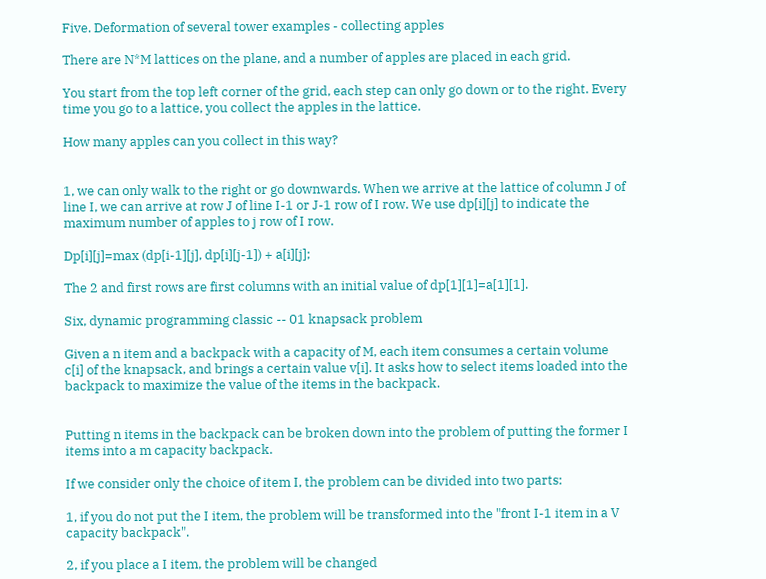Five. Deformation of several tower examples - collecting apples

There are N*M lattices on the plane, and a number of apples are placed in each grid.

You start from the top left corner of the grid, each step can only go down or to the right. Every time you go to a lattice, you collect the apples in the lattice.

How many apples can you collect in this way?


1, we can only walk to the right or go downwards. When we arrive at the lattice of column J of line I, we can arrive at row J of line I-1 or J-1 row of I row. We use dp[i][j] to indicate the maximum number of apples to j row of I row.

Dp[i][j]=max (dp[i-1][j], dp[i][j-1]) + a[i][j];

The 2 and first rows are first columns with an initial value of dp[1][1]=a[1][1].

Six, dynamic programming classic -- 01 knapsack problem

Given a n item and a backpack with a capacity of M, each item consumes a certain volume c[i] of the knapsack, and brings a certain value v[i]. It asks how to select items loaded into the backpack to maximize the value of the items in the backpack.


Putting n items in the backpack can be broken down into the problem of putting the former I items into a m capacity backpack.

If we consider only the choice of item I, the problem can be divided into two parts:

1, if you do not put the I item, the problem will be transformed into the "front I-1 item in a V capacity backpack".

2, if you place a I item, the problem will be changed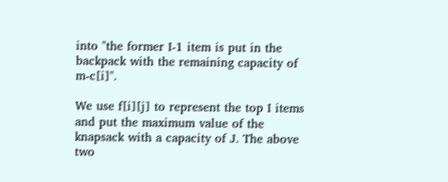into "the former I-1 item is put in the backpack with the remaining capacity of m-c[i]".

We use f[i][j] to represent the top I items and put the maximum value of the knapsack with a capacity of J. The above two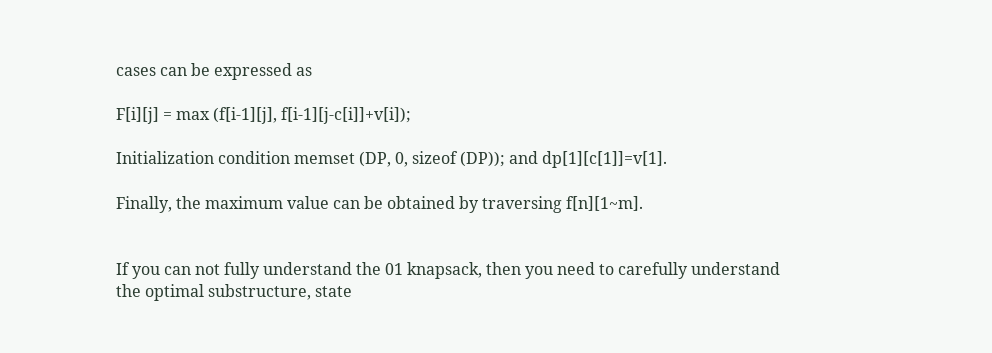cases can be expressed as

F[i][j] = max (f[i-1][j], f[i-1][j-c[i]]+v[i]);

Initialization condition memset (DP, 0, sizeof (DP)); and dp[1][c[1]]=v[1].

Finally, the maximum value can be obtained by traversing f[n][1~m].


If you can not fully understand the 01 knapsack, then you need to carefully understand the optimal substructure, state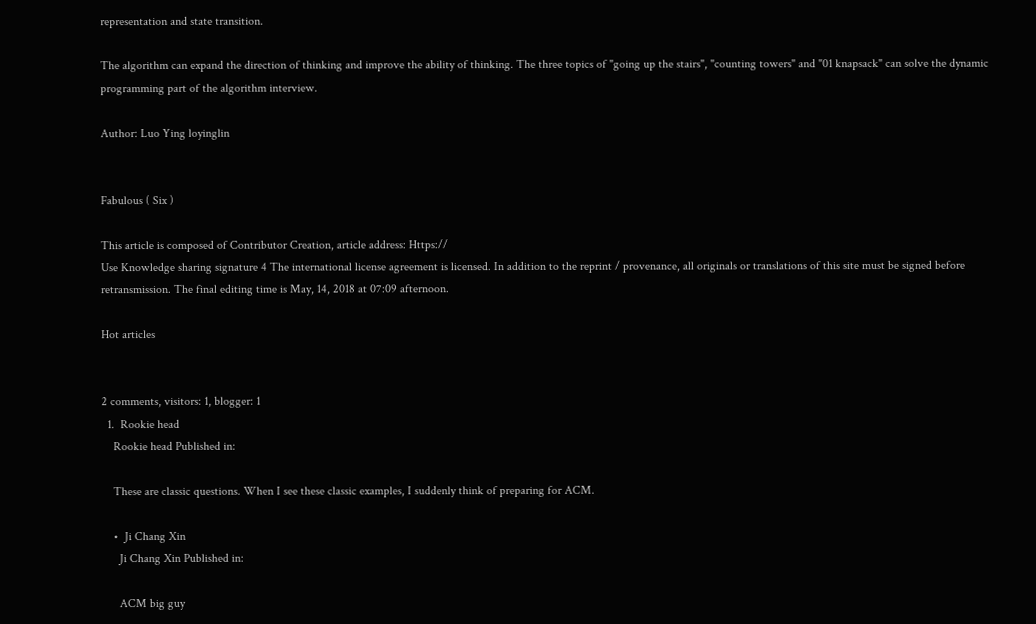representation and state transition.

The algorithm can expand the direction of thinking and improve the ability of thinking. The three topics of "going up the stairs", "counting towers" and "01 knapsack" can solve the dynamic programming part of the algorithm interview.

Author: Luo Ying loyinglin


Fabulous ( Six )

This article is composed of Contributor Creation, article address: Https://
Use Knowledge sharing signature 4 The international license agreement is licensed. In addition to the reprint / provenance, all originals or translations of this site must be signed before retransmission. The final editing time is May, 14, 2018 at 07:09 afternoon.

Hot articles


2 comments, visitors: 1, blogger: 1
  1.  Rookie head
    Rookie head Published in:

    These are classic questions. When I see these classic examples, I suddenly think of preparing for ACM.

    •  Ji Chang Xin
      Ji Chang Xin Published in:

      ACM big guy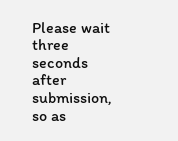Please wait three seconds after submission, so as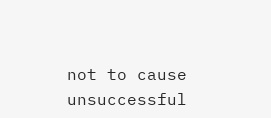not to cause unsuccessful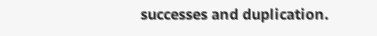successes and duplication.